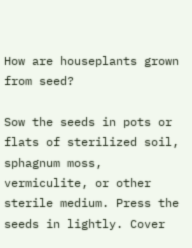How are houseplants grown from seed?

Sow the seeds in pots or flats of sterilized soil, sphagnum moss, vermiculite, or other sterile medium. Press the seeds in lightly. Cover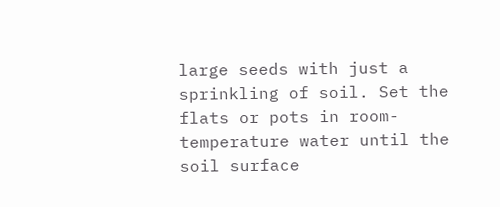large seeds with just a sprinkling of soil. Set the flats or pots in room-temperature water until the soil surface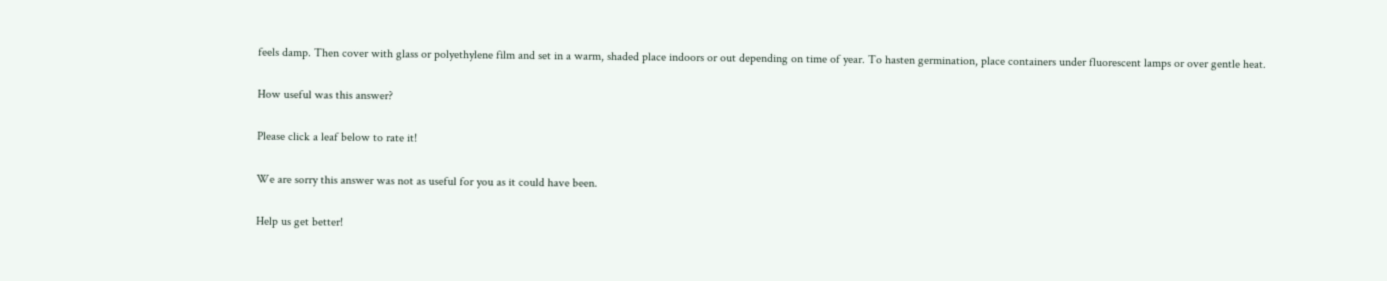feels damp. Then cover with glass or polyethylene film and set in a warm, shaded place indoors or out depending on time of year. To hasten germination, place containers under fluorescent lamps or over gentle heat.

How useful was this answer?

Please click a leaf below to rate it!

We are sorry this answer was not as useful for you as it could have been.

Help us get better!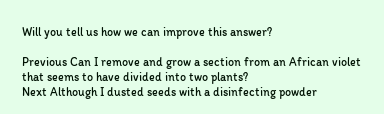Will you tell us how we can improve this answer?

Previous Can I remove and grow a section from an African violet that seems to have divided into two plants?
Next Although I dusted seeds with a disinfecting powder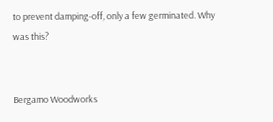to prevent damping-off, only a few germinated. Why was this?


Bergamo Woodworks